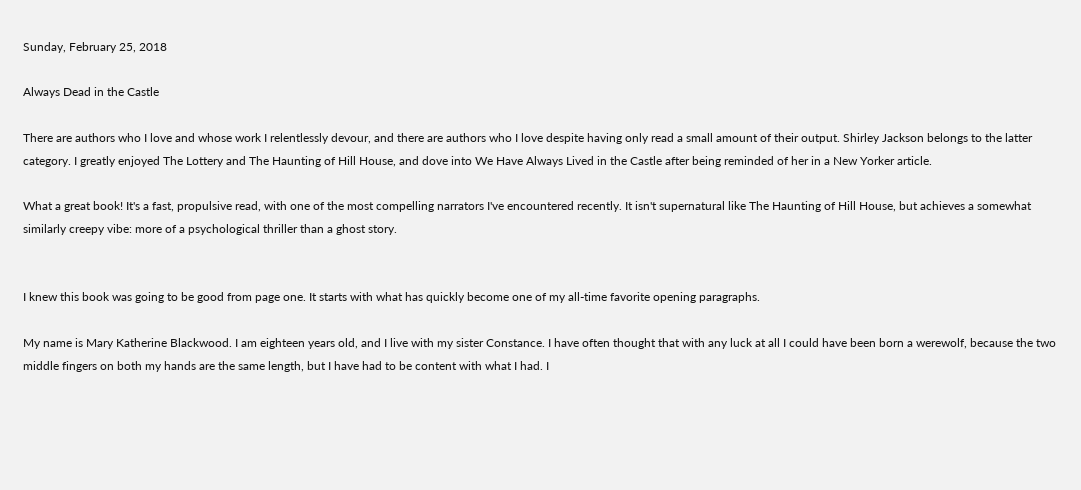Sunday, February 25, 2018

Always Dead in the Castle

There are authors who I love and whose work I relentlessly devour, and there are authors who I love despite having only read a small amount of their output. Shirley Jackson belongs to the latter category. I greatly enjoyed The Lottery and The Haunting of Hill House, and dove into We Have Always Lived in the Castle after being reminded of her in a New Yorker article.

What a great book! It's a fast, propulsive read, with one of the most compelling narrators I've encountered recently. It isn't supernatural like The Haunting of Hill House, but achieves a somewhat similarly creepy vibe: more of a psychological thriller than a ghost story.


I knew this book was going to be good from page one. It starts with what has quickly become one of my all-time favorite opening paragraphs.

My name is Mary Katherine Blackwood. I am eighteen years old, and I live with my sister Constance. I have often thought that with any luck at all I could have been born a werewolf, because the two middle fingers on both my hands are the same length, but I have had to be content with what I had. I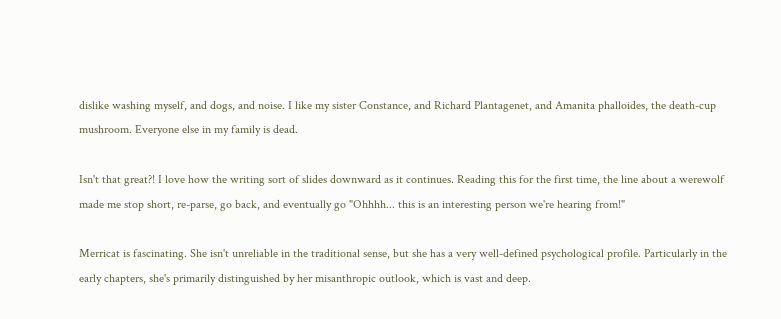dislike washing myself, and dogs, and noise. I like my sister Constance, and Richard Plantagenet, and Amanita phalloides, the death-cup mushroom. Everyone else in my family is dead.

Isn't that great?! I love how the writing sort of slides downward as it continues. Reading this for the first time, the line about a werewolf made me stop short, re-parse, go back, and eventually go "Ohhhh... this is an interesting person we're hearing from!"

Merricat is fascinating. She isn't unreliable in the traditional sense, but she has a very well-defined psychological profile. Particularly in the early chapters, she's primarily distinguished by her misanthropic outlook, which is vast and deep.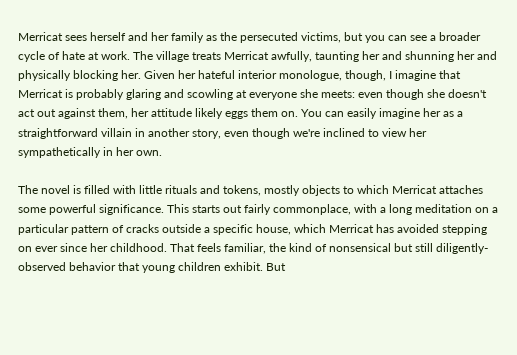Merricat sees herself and her family as the persecuted victims, but you can see a broader cycle of hate at work. The village treats Merricat awfully, taunting her and shunning her and physically blocking her. Given her hateful interior monologue, though, I imagine that Merricat is probably glaring and scowling at everyone she meets: even though she doesn't act out against them, her attitude likely eggs them on. You can easily imagine her as a straightforward villain in another story, even though we're inclined to view her sympathetically in her own.

The novel is filled with little rituals and tokens, mostly objects to which Merricat attaches some powerful significance. This starts out fairly commonplace, with a long meditation on a particular pattern of cracks outside a specific house, which Merricat has avoided stepping on ever since her childhood. That feels familiar, the kind of nonsensical but still diligently-observed behavior that young children exhibit. But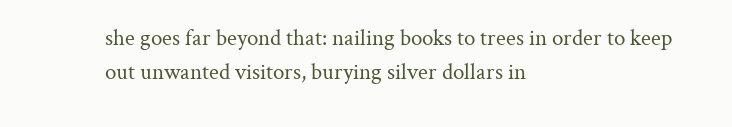she goes far beyond that: nailing books to trees in order to keep out unwanted visitors, burying silver dollars in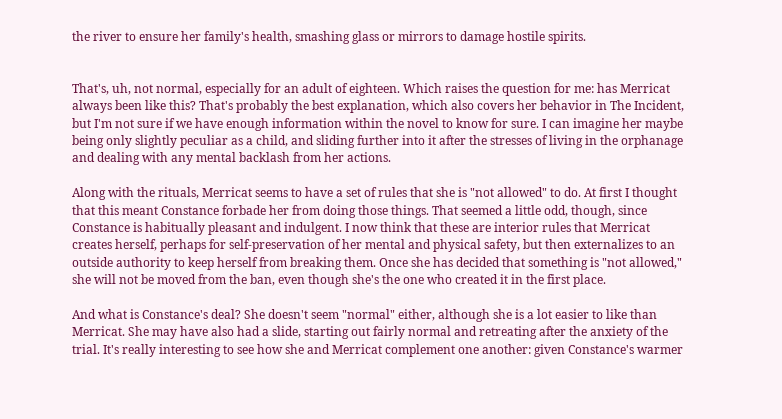the river to ensure her family's health, smashing glass or mirrors to damage hostile spirits.


That's, uh, not normal, especially for an adult of eighteen. Which raises the question for me: has Merricat always been like this? That's probably the best explanation, which also covers her behavior in The Incident, but I'm not sure if we have enough information within the novel to know for sure. I can imagine her maybe being only slightly peculiar as a child, and sliding further into it after the stresses of living in the orphanage and dealing with any mental backlash from her actions.

Along with the rituals, Merricat seems to have a set of rules that she is "not allowed" to do. At first I thought that this meant Constance forbade her from doing those things. That seemed a little odd, though, since Constance is habitually pleasant and indulgent. I now think that these are interior rules that Merricat creates herself, perhaps for self-preservation of her mental and physical safety, but then externalizes to an outside authority to keep herself from breaking them. Once she has decided that something is "not allowed," she will not be moved from the ban, even though she's the one who created it in the first place.

And what is Constance's deal? She doesn't seem "normal" either, although she is a lot easier to like than Merricat. She may have also had a slide, starting out fairly normal and retreating after the anxiety of the trial. It's really interesting to see how she and Merricat complement one another: given Constance's warmer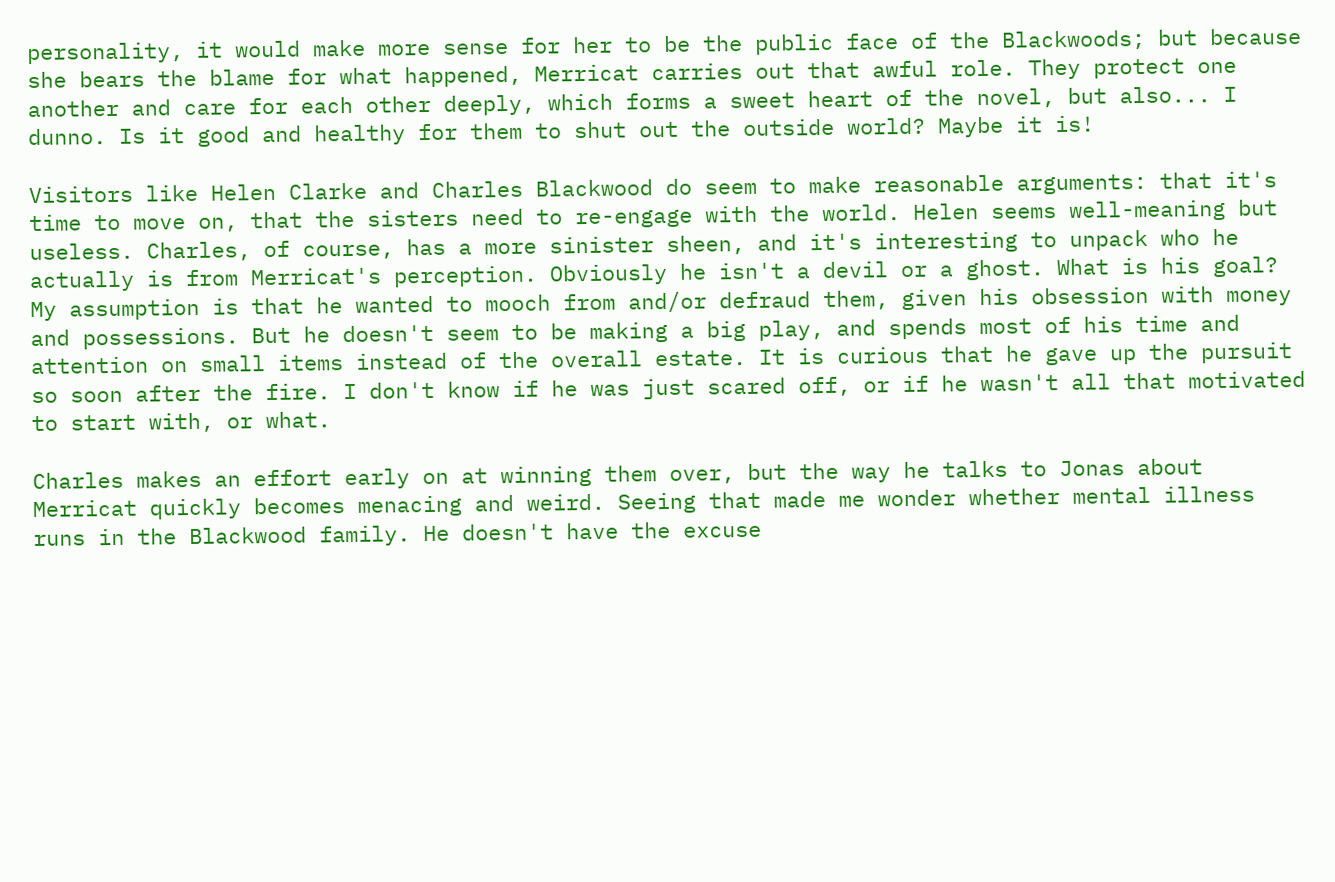personality, it would make more sense for her to be the public face of the Blackwoods; but because she bears the blame for what happened, Merricat carries out that awful role. They protect one another and care for each other deeply, which forms a sweet heart of the novel, but also... I dunno. Is it good and healthy for them to shut out the outside world? Maybe it is!

Visitors like Helen Clarke and Charles Blackwood do seem to make reasonable arguments: that it's time to move on, that the sisters need to re-engage with the world. Helen seems well-meaning but useless. Charles, of course, has a more sinister sheen, and it's interesting to unpack who he actually is from Merricat's perception. Obviously he isn't a devil or a ghost. What is his goal? My assumption is that he wanted to mooch from and/or defraud them, given his obsession with money and possessions. But he doesn't seem to be making a big play, and spends most of his time and attention on small items instead of the overall estate. It is curious that he gave up the pursuit so soon after the fire. I don't know if he was just scared off, or if he wasn't all that motivated to start with, or what.

Charles makes an effort early on at winning them over, but the way he talks to Jonas about Merricat quickly becomes menacing and weird. Seeing that made me wonder whether mental illness runs in the Blackwood family. He doesn't have the excuse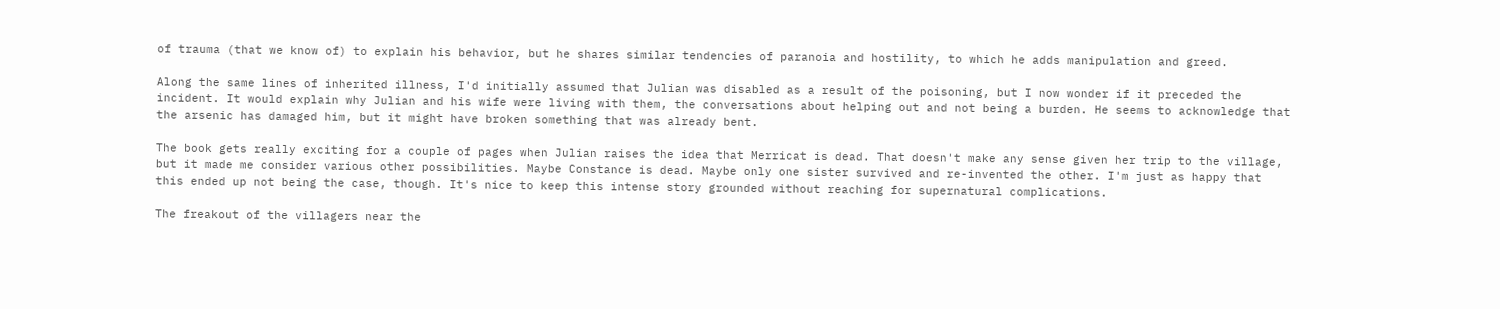of trauma (that we know of) to explain his behavior, but he shares similar tendencies of paranoia and hostility, to which he adds manipulation and greed.

Along the same lines of inherited illness, I'd initially assumed that Julian was disabled as a result of the poisoning, but I now wonder if it preceded the incident. It would explain why Julian and his wife were living with them, the conversations about helping out and not being a burden. He seems to acknowledge that the arsenic has damaged him, but it might have broken something that was already bent.

The book gets really exciting for a couple of pages when Julian raises the idea that Merricat is dead. That doesn't make any sense given her trip to the village, but it made me consider various other possibilities. Maybe Constance is dead. Maybe only one sister survived and re-invented the other. I'm just as happy that this ended up not being the case, though. It's nice to keep this intense story grounded without reaching for supernatural complications.

The freakout of the villagers near the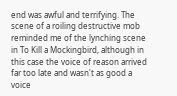end was awful and terrifying. The scene of a roiling destructive mob reminded me of the lynching scene in To Kill a Mockingbird, although in this case the voice of reason arrived far too late and wasn't as good a voice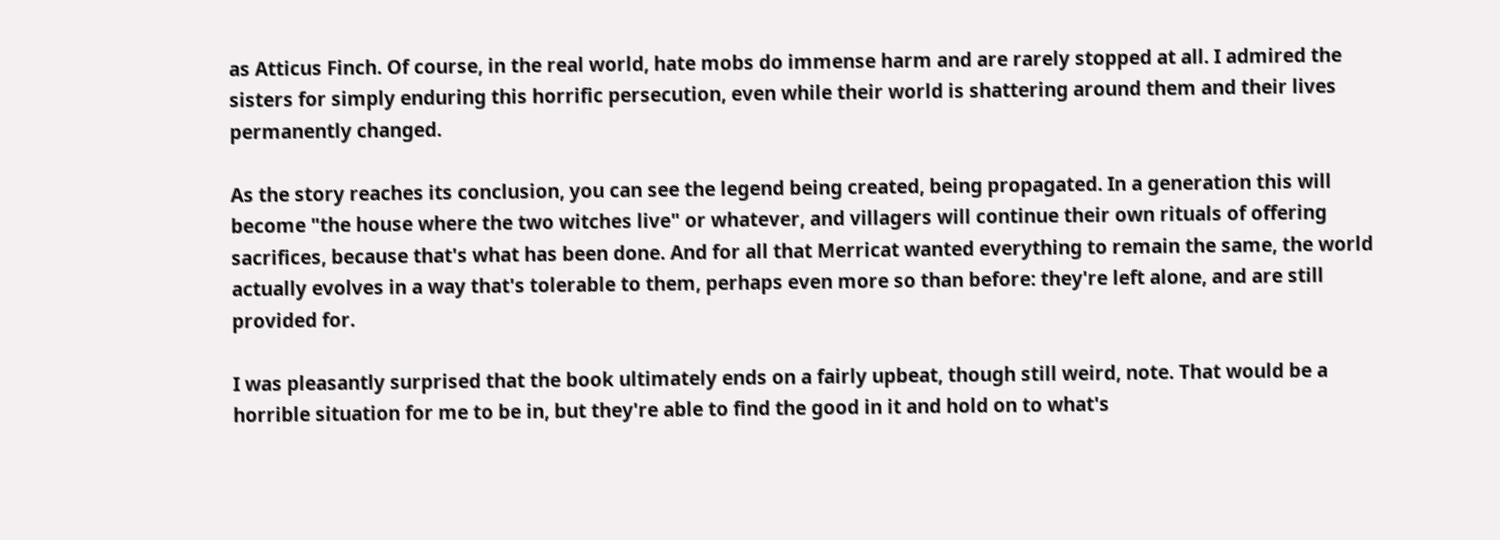as Atticus Finch. Of course, in the real world, hate mobs do immense harm and are rarely stopped at all. I admired the sisters for simply enduring this horrific persecution, even while their world is shattering around them and their lives permanently changed.

As the story reaches its conclusion, you can see the legend being created, being propagated. In a generation this will become "the house where the two witches live" or whatever, and villagers will continue their own rituals of offering sacrifices, because that's what has been done. And for all that Merricat wanted everything to remain the same, the world actually evolves in a way that's tolerable to them, perhaps even more so than before: they're left alone, and are still provided for.

I was pleasantly surprised that the book ultimately ends on a fairly upbeat, though still weird, note. That would be a horrible situation for me to be in, but they're able to find the good in it and hold on to what's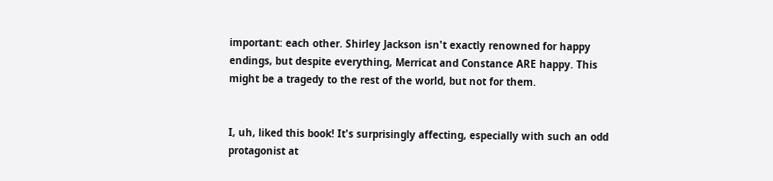important: each other. Shirley Jackson isn't exactly renowned for happy endings, but despite everything, Merricat and Constance ARE happy. This might be a tragedy to the rest of the world, but not for them.


I, uh, liked this book! It's surprisingly affecting, especially with such an odd protagonist at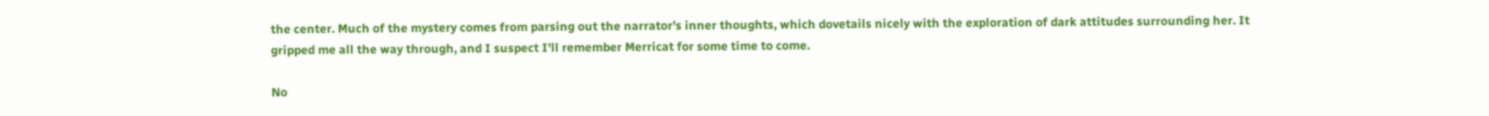the center. Much of the mystery comes from parsing out the narrator's inner thoughts, which dovetails nicely with the exploration of dark attitudes surrounding her. It gripped me all the way through, and I suspect I'll remember Merricat for some time to come.

No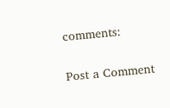comments:

Post a Comment